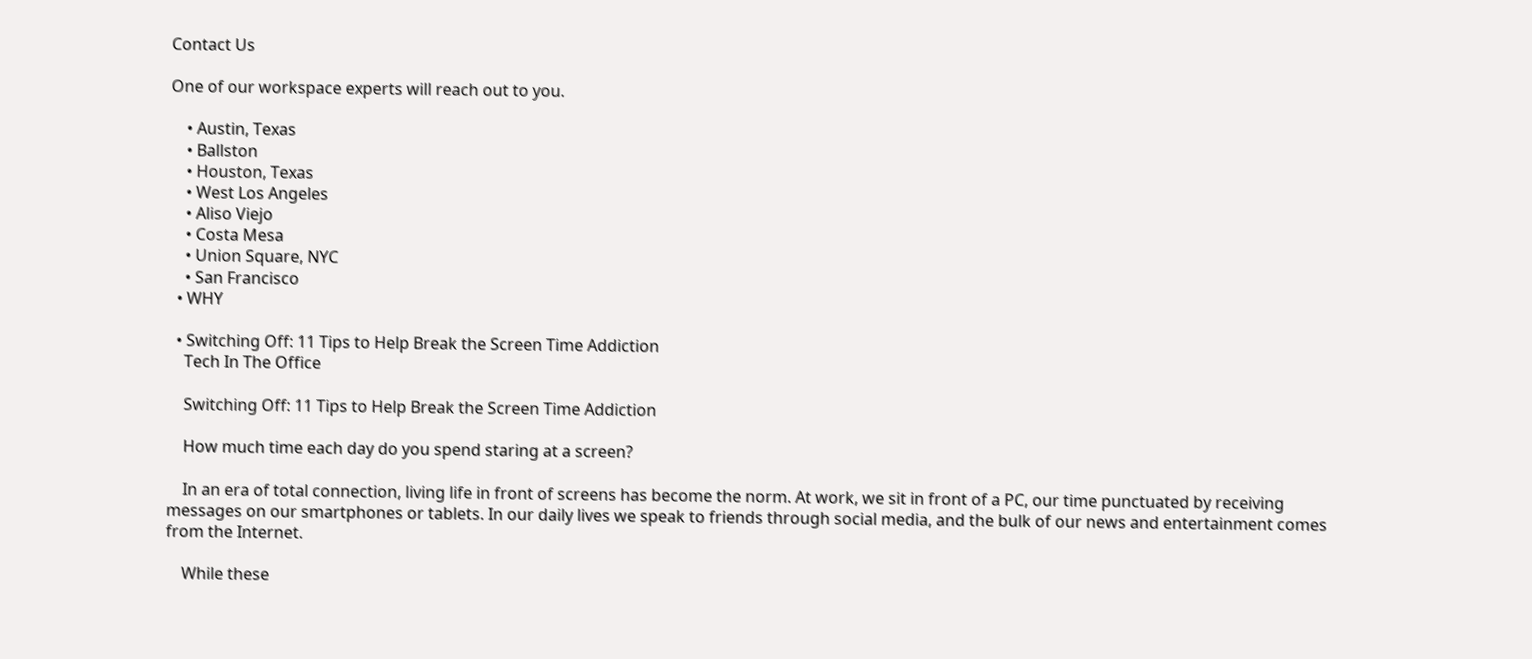Contact Us

One of our workspace experts will reach out to you.

    • Austin, Texas
    • Ballston
    • Houston, Texas
    • West Los Angeles
    • Aliso Viejo
    • Costa Mesa
    • Union Square, NYC
    • San Francisco
  • WHY

  • Switching Off: 11 Tips to Help Break the Screen Time Addiction
    Tech In The Office

    Switching Off: 11 Tips to Help Break the Screen Time Addiction

    How much time each day do you spend staring at a screen?

    In an era of total connection, living life in front of screens has become the norm. At work, we sit in front of a PC, our time punctuated by receiving messages on our smartphones or tablets. In our daily lives we speak to friends through social media, and the bulk of our news and entertainment comes from the Internet.

    While these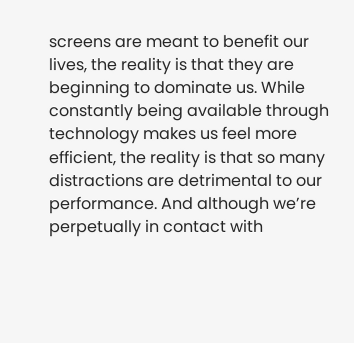screens are meant to benefit our lives, the reality is that they are beginning to dominate us. While constantly being available through technology makes us feel more efficient, the reality is that so many distractions are detrimental to our performance. And although we’re perpetually in contact with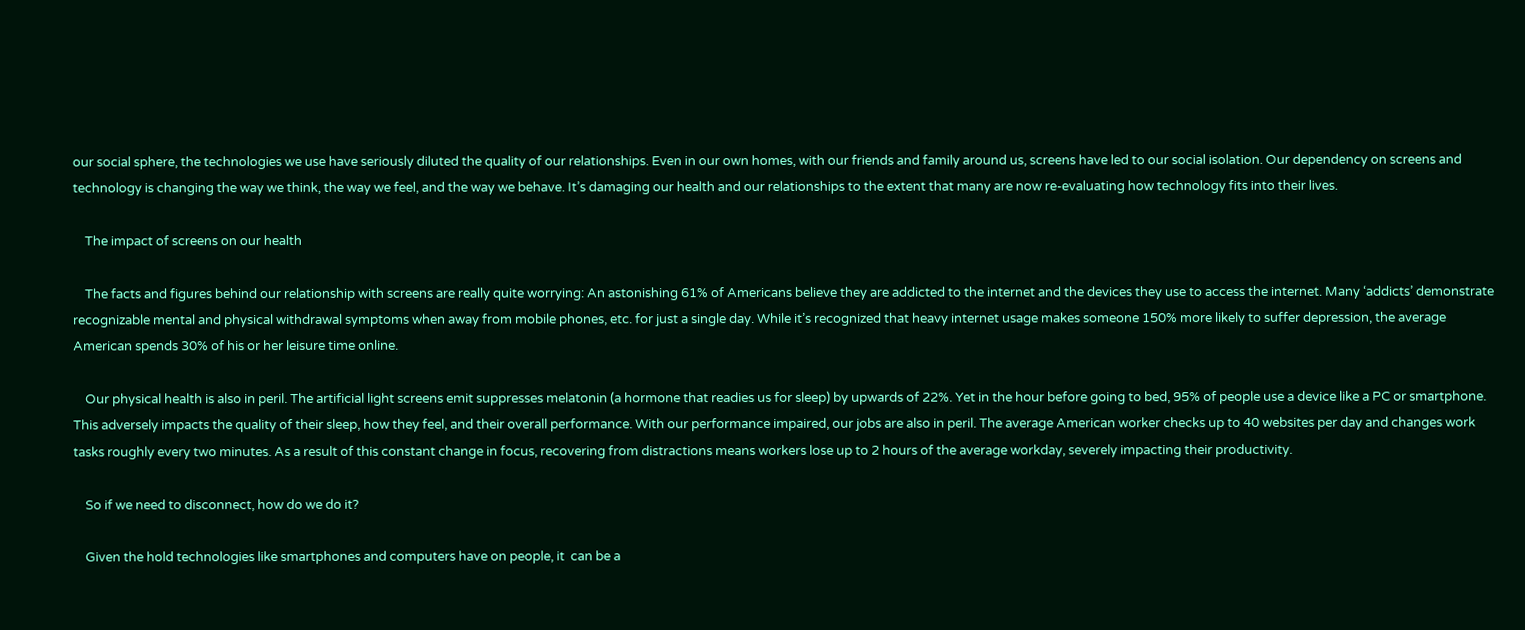our social sphere, the technologies we use have seriously diluted the quality of our relationships. Even in our own homes, with our friends and family around us, screens have led to our social isolation. Our dependency on screens and technology is changing the way we think, the way we feel, and the way we behave. It’s damaging our health and our relationships to the extent that many are now re-evaluating how technology fits into their lives.

    The impact of screens on our health

    The facts and figures behind our relationship with screens are really quite worrying: An astonishing 61% of Americans believe they are addicted to the internet and the devices they use to access the internet. Many ‘addicts’ demonstrate recognizable mental and physical withdrawal symptoms when away from mobile phones, etc. for just a single day. While it’s recognized that heavy internet usage makes someone 150% more likely to suffer depression, the average American spends 30% of his or her leisure time online.

    Our physical health is also in peril. The artificial light screens emit suppresses melatonin (a hormone that readies us for sleep) by upwards of 22%. Yet in the hour before going to bed, 95% of people use a device like a PC or smartphone. This adversely impacts the quality of their sleep, how they feel, and their overall performance. With our performance impaired, our jobs are also in peril. The average American worker checks up to 40 websites per day and changes work tasks roughly every two minutes. As a result of this constant change in focus, recovering from distractions means workers lose up to 2 hours of the average workday, severely impacting their productivity.

    So if we need to disconnect, how do we do it?

    Given the hold technologies like smartphones and computers have on people, it  can be a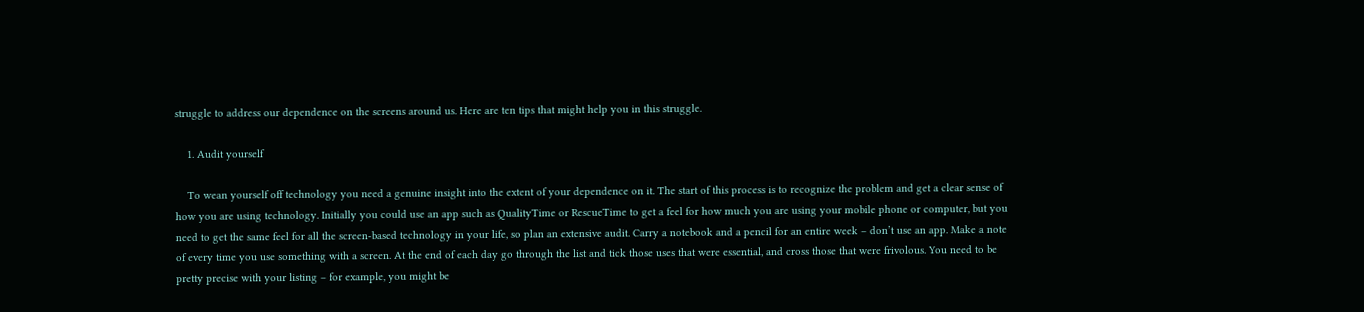struggle to address our dependence on the screens around us. Here are ten tips that might help you in this struggle.

    1. Audit yourself

    To wean yourself off technology you need a genuine insight into the extent of your dependence on it. The start of this process is to recognize the problem and get a clear sense of how you are using technology. Initially you could use an app such as QualityTime or RescueTime to get a feel for how much you are using your mobile phone or computer, but you need to get the same feel for all the screen-based technology in your life, so plan an extensive audit. Carry a notebook and a pencil for an entire week – don’t use an app. Make a note of every time you use something with a screen. At the end of each day go through the list and tick those uses that were essential, and cross those that were frivolous. You need to be pretty precise with your listing – for example, you might be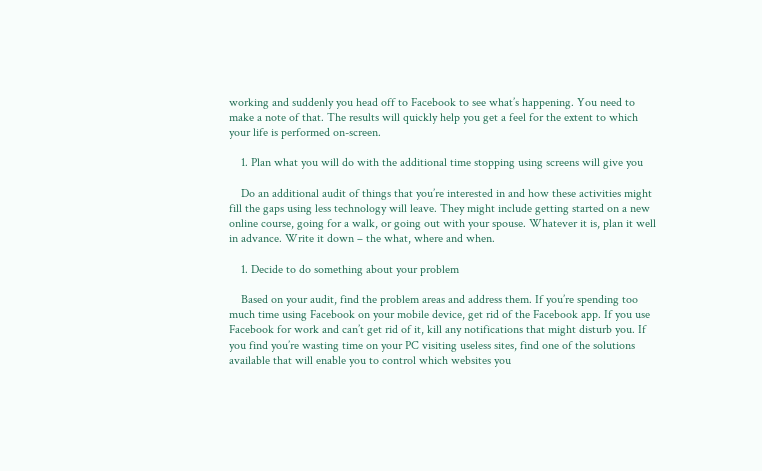working and suddenly you head off to Facebook to see what’s happening. You need to make a note of that. The results will quickly help you get a feel for the extent to which your life is performed on-screen.

    1. Plan what you will do with the additional time stopping using screens will give you

    Do an additional audit of things that you’re interested in and how these activities might fill the gaps using less technology will leave. They might include getting started on a new online course, going for a walk, or going out with your spouse. Whatever it is, plan it well in advance. Write it down – the what, where and when.

    1. Decide to do something about your problem

    Based on your audit, find the problem areas and address them. If you’re spending too much time using Facebook on your mobile device, get rid of the Facebook app. If you use Facebook for work and can’t get rid of it, kill any notifications that might disturb you. If you find you’re wasting time on your PC visiting useless sites, find one of the solutions available that will enable you to control which websites you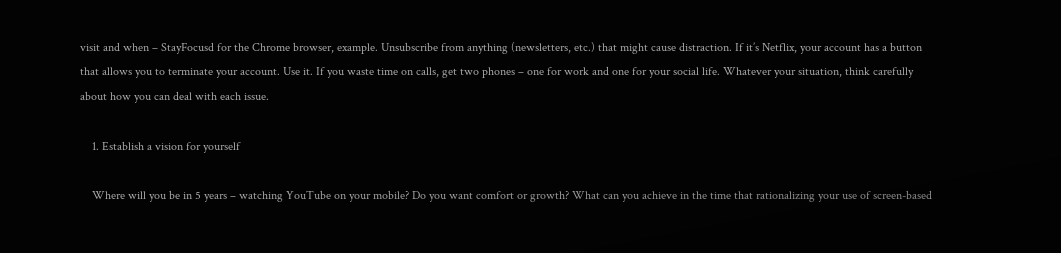visit and when – StayFocusd for the Chrome browser, example. Unsubscribe from anything (newsletters, etc.) that might cause distraction. If it’s Netflix, your account has a button that allows you to terminate your account. Use it. If you waste time on calls, get two phones – one for work and one for your social life. Whatever your situation, think carefully about how you can deal with each issue.

    1. Establish a vision for yourself

    Where will you be in 5 years – watching YouTube on your mobile? Do you want comfort or growth? What can you achieve in the time that rationalizing your use of screen-based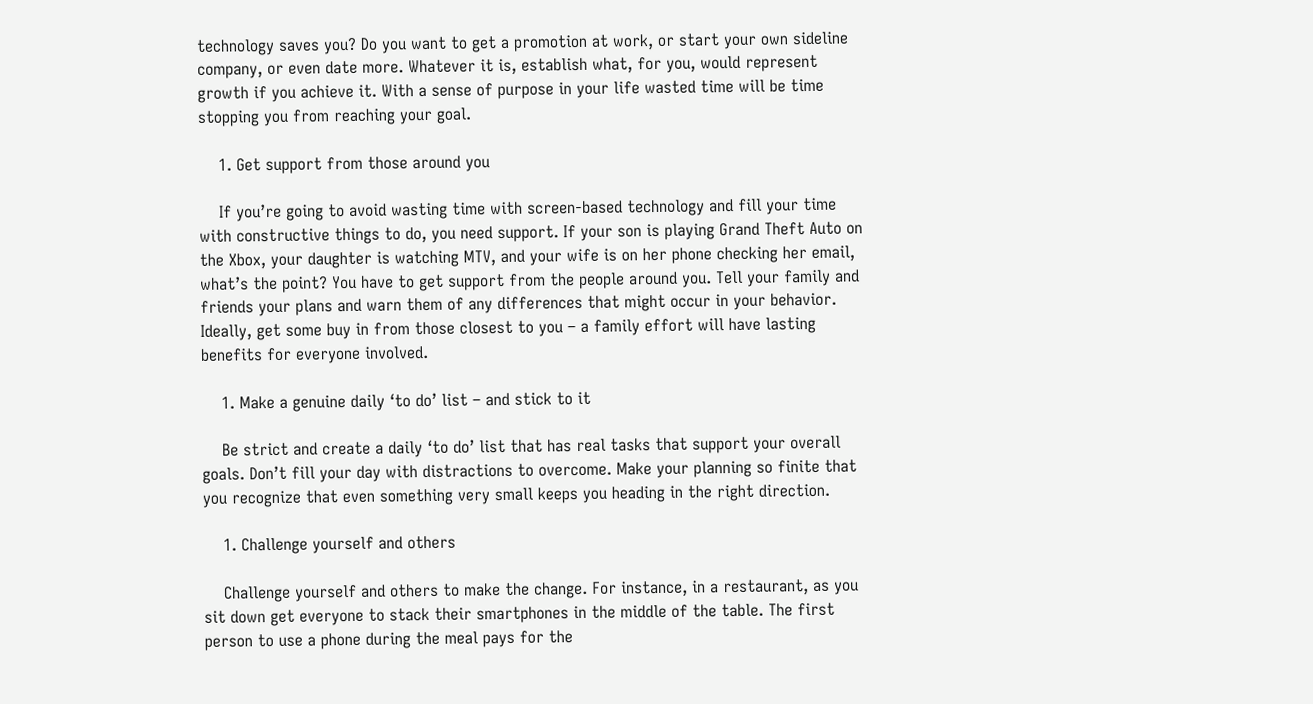technology saves you? Do you want to get a promotion at work, or start your own sideline company, or even date more. Whatever it is, establish what, for you, would represent growth if you achieve it. With a sense of purpose in your life wasted time will be time stopping you from reaching your goal.

    1. Get support from those around you

    If you’re going to avoid wasting time with screen-based technology and fill your time with constructive things to do, you need support. If your son is playing Grand Theft Auto on the Xbox, your daughter is watching MTV, and your wife is on her phone checking her email, what’s the point? You have to get support from the people around you. Tell your family and friends your plans and warn them of any differences that might occur in your behavior. Ideally, get some buy in from those closest to you – a family effort will have lasting benefits for everyone involved.

    1. Make a genuine daily ‘to do’ list – and stick to it

    Be strict and create a daily ‘to do’ list that has real tasks that support your overall goals. Don’t fill your day with distractions to overcome. Make your planning so finite that you recognize that even something very small keeps you heading in the right direction.

    1. Challenge yourself and others

    Challenge yourself and others to make the change. For instance, in a restaurant, as you sit down get everyone to stack their smartphones in the middle of the table. The first person to use a phone during the meal pays for the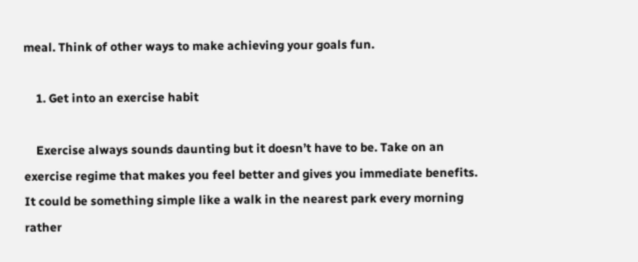meal. Think of other ways to make achieving your goals fun.

    1. Get into an exercise habit

    Exercise always sounds daunting but it doesn’t have to be. Take on an exercise regime that makes you feel better and gives you immediate benefits. It could be something simple like a walk in the nearest park every morning rather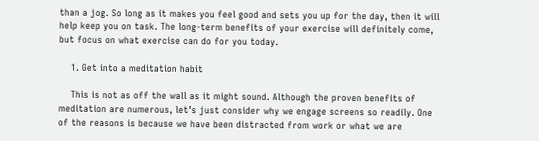than a jog. So long as it makes you feel good and sets you up for the day, then it will help keep you on task. The long-term benefits of your exercise will definitely come, but focus on what exercise can do for you today.

    1. Get into a meditation habit

    This is not as off the wall as it might sound. Although the proven benefits of meditation are numerous, let’s just consider why we engage screens so readily. One of the reasons is because we have been distracted from work or what we are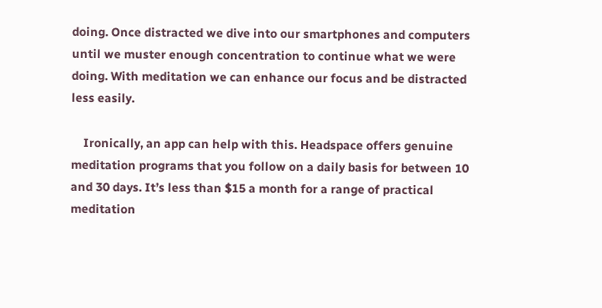doing. Once distracted we dive into our smartphones and computers until we muster enough concentration to continue what we were doing. With meditation we can enhance our focus and be distracted less easily.

    Ironically, an app can help with this. Headspace offers genuine meditation programs that you follow on a daily basis for between 10 and 30 days. It’s less than $15 a month for a range of practical meditation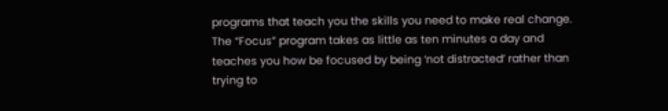programs that teach you the skills you need to make real change. The “Focus” program takes as little as ten minutes a day and teaches you how be focused by being ‘not distracted’ rather than trying to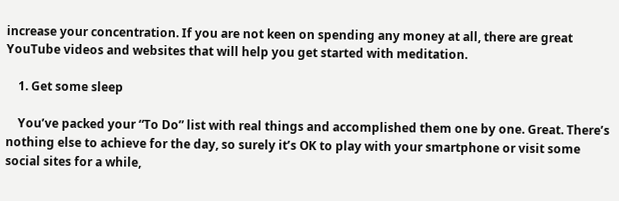increase your concentration. If you are not keen on spending any money at all, there are great YouTube videos and websites that will help you get started with meditation.

    1. Get some sleep

    You’ve packed your “To Do” list with real things and accomplished them one by one. Great. There’s nothing else to achieve for the day, so surely it’s OK to play with your smartphone or visit some social sites for a while,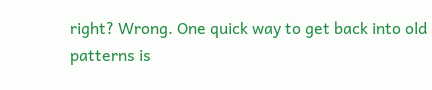right? Wrong. One quick way to get back into old patterns is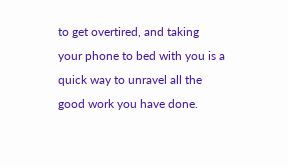to get overtired, and taking your phone to bed with you is a quick way to unravel all the good work you have done.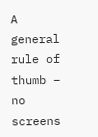A general rule of thumb – no screens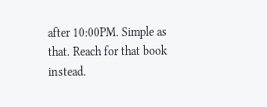after 10:00PM. Simple as that. Reach for that book instead.